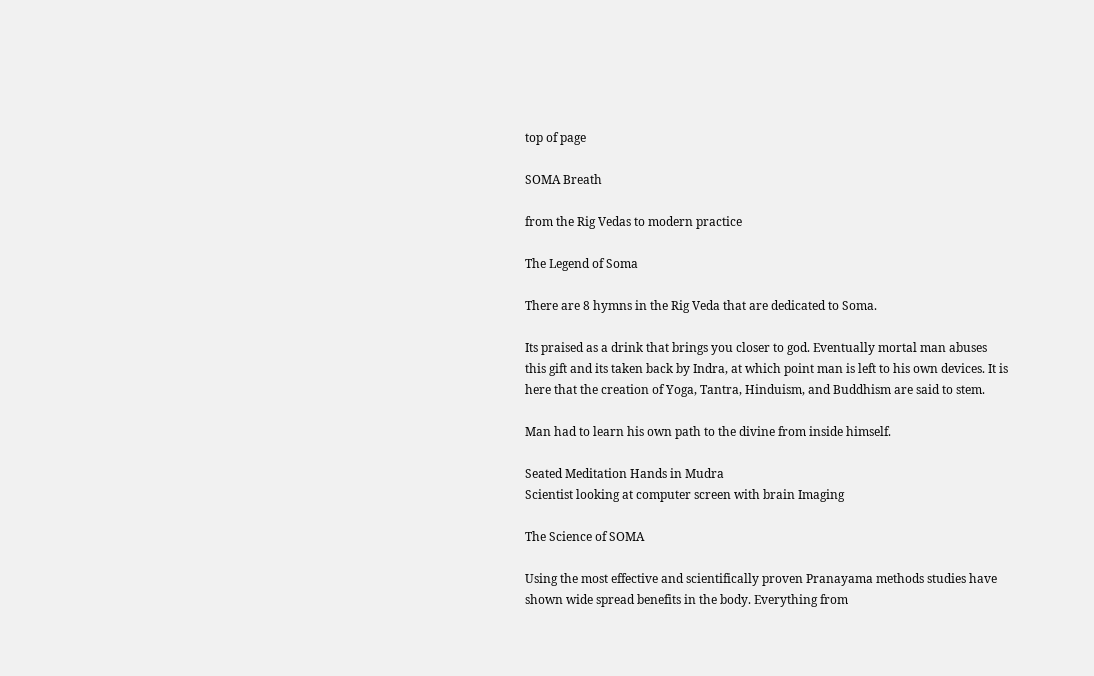top of page

SOMA Breath

from the Rig Vedas to modern practice

The Legend of Soma

There are 8 hymns in the Rig Veda that are dedicated to Soma.

Its praised as a drink that brings you closer to god. Eventually mortal man abuses this gift and its taken back by Indra, at which point man is left to his own devices. It is here that the creation of Yoga, Tantra, Hinduism, and Buddhism are said to stem.

Man had to learn his own path to the divine from inside himself.

Seated Meditation Hands in Mudra
Scientist looking at computer screen with brain Imaging

The Science of SOMA

Using the most effective and scientifically proven Pranayama methods studies have shown wide spread benefits in the body. Everything from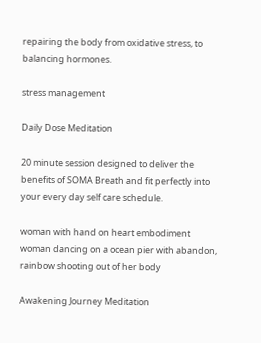repairing the body from oxidative stress, to balancing hormones.

stress management

Daily Dose Meditation

20 minute session designed to deliver the benefits of SOMA Breath and fit perfectly into your every day self care schedule.

woman with hand on heart embodiment
woman dancing on a ocean pier with abandon, rainbow shooting out of her body

Awakening Journey Meditation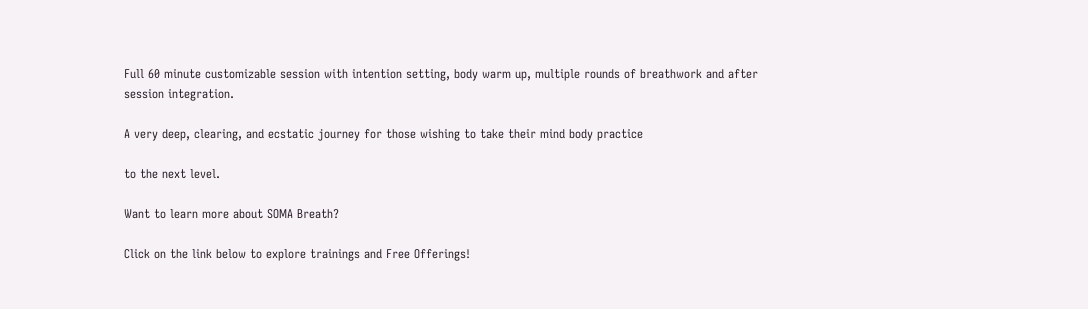Full 60 minute customizable session with intention setting, body warm up, multiple rounds of breathwork and after session integration.

A very deep, clearing, and ecstatic journey for those wishing to take their mind body practice

to the next level.

Want to learn more about SOMA Breath?

Click on the link below to explore trainings and Free Offerings!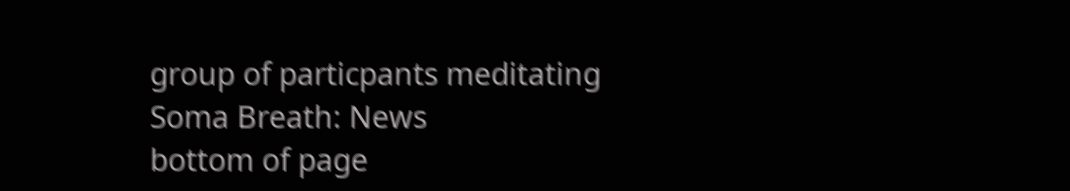group of particpants meditating
Soma Breath: News
bottom of page